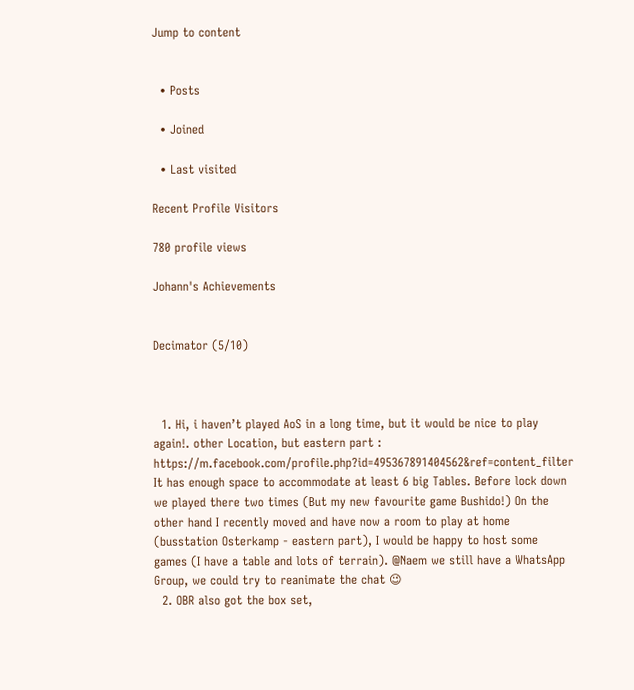Jump to content


  • Posts

  • Joined

  • Last visited

Recent Profile Visitors

780 profile views

Johann's Achievements


Decimator (5/10)



  1. Hi, i haven’t played AoS in a long time, but it would be nice to play again!. other Location, but eastern part : https://m.facebook.com/profile.php?id=495367891404562&ref=content_filter It has enough space to accommodate at least 6 big Tables. Before lock down we played there two times (But my new favourite game Bushido!) On the other hand I recently moved and have now a room to play at home (busstation Osterkamp - eastern part), I would be happy to host some games (I have a table and lots of terrain). @Naem we still have a WhatsApp Group, we could try to reanimate the chat 😉
  2. OBR also got the box set,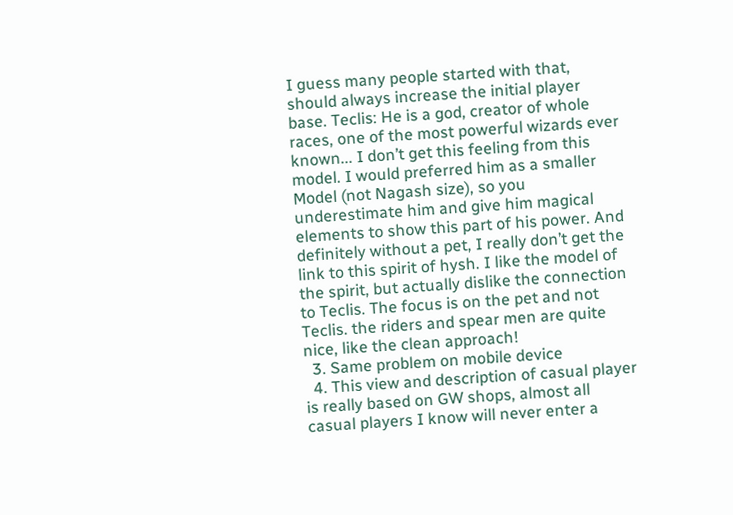I guess many people started with that, should always increase the initial player base. Teclis: He is a god, creator of whole races, one of the most powerful wizards ever known... I don’t get this feeling from this model. I would preferred him as a smaller Model (not Nagash size), so you underestimate him and give him magical elements to show this part of his power. And definitely without a pet, I really don’t get the link to this spirit of hysh. I like the model of the spirit, but actually dislike the connection to Teclis. The focus is on the pet and not Teclis. the riders and spear men are quite nice, like the clean approach!
  3. Same problem on mobile device
  4. This view and description of casual player is really based on GW shops, almost all casual players I know will never enter a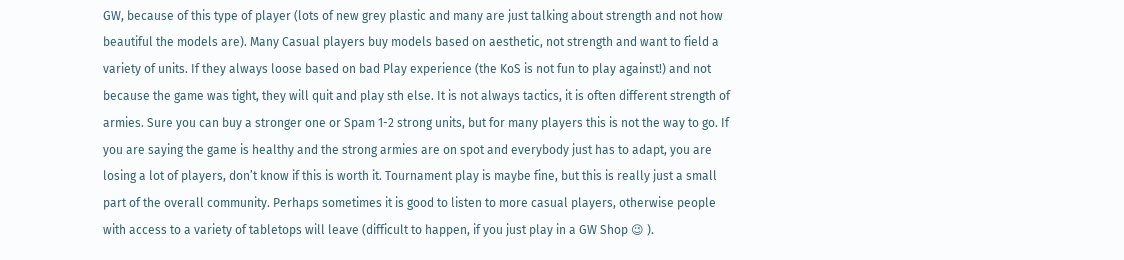GW, because of this type of player (lots of new grey plastic and many are just talking about strength and not how beautiful the models are). Many Casual players buy models based on aesthetic, not strength and want to field a variety of units. If they always loose based on bad Play experience (the KoS is not fun to play against!) and not because the game was tight, they will quit and play sth else. It is not always tactics, it is often different strength of armies. Sure you can buy a stronger one or Spam 1-2 strong units, but for many players this is not the way to go. If you are saying the game is healthy and the strong armies are on spot and everybody just has to adapt, you are losing a lot of players, don’t know if this is worth it. Tournament play is maybe fine, but this is really just a small part of the overall community. Perhaps sometimes it is good to listen to more casual players, otherwise people with access to a variety of tabletops will leave (difficult to happen, if you just play in a GW Shop 😉 ).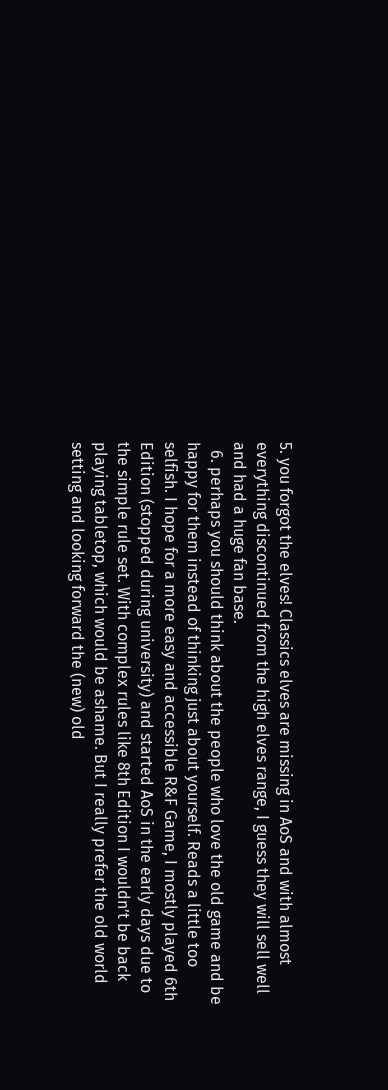5. you forgot the elves! Classics elves are missing in AoS and with almost everything discontinued from the high elves range, I guess they will sell well and had a huge fan base.
  6. perhaps you should think about the people who love the old game and be happy for them instead of thinking just about yourself. Reads a little too selfish. I hope for a more easy and accessible R&F Game, I mostly played 6th Edition (stopped during university) and started AoS in the early days due to the simple rule set. With complex rules like 8th Edition I wouldn’t be back playing tabletop, which would be ashame. But I really prefer the old world setting and looking forward the (new) old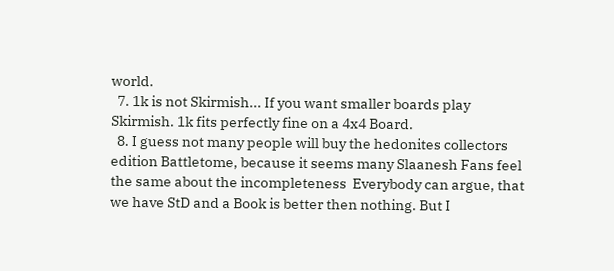world.
  7. 1k is not Skirmish... If you want smaller boards play Skirmish. 1k fits perfectly fine on a 4x4 Board.
  8. I guess not many people will buy the hedonites collectors edition Battletome, because it seems many Slaanesh Fans feel the same about the incompleteness  Everybody can argue, that we have StD and a Book is better then nothing. But I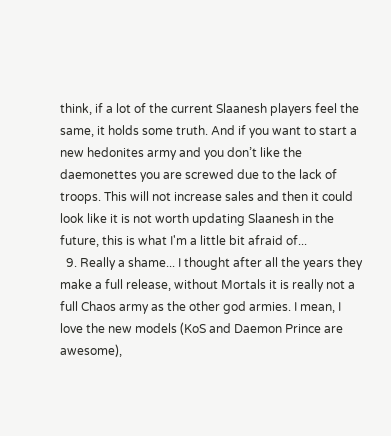think, if a lot of the current Slaanesh players feel the same, it holds some truth. And if you want to start a new hedonites army and you don’t like the daemonettes you are screwed due to the lack of troops. This will not increase sales and then it could look like it is not worth updating Slaanesh in the future, this is what I'm a little bit afraid of...
  9. Really a shame... I thought after all the years they make a full release, without Mortals it is really not a full Chaos army as the other god armies. I mean, I love the new models (KoS and Daemon Prince are awesome),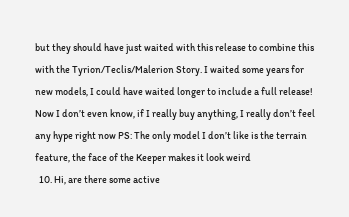but they should have just waited with this release to combine this with the Tyrion/Teclis/Malerion Story. I waited some years for new models, I could have waited longer to include a full release! Now I don’t even know, if I really buy anything, I really don’t feel any hype right now PS: The only model I don’t like is the terrain feature, the face of the Keeper makes it look weird
  10. Hi, are there some active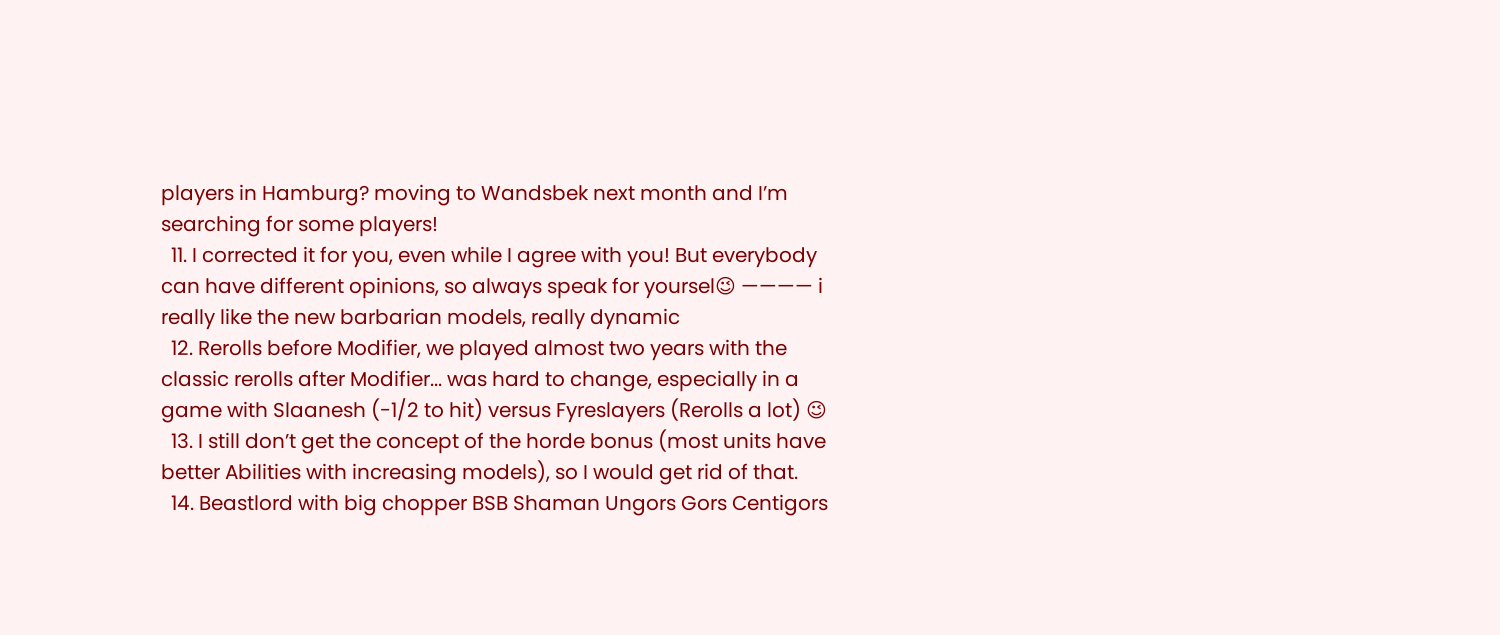players in Hamburg? moving to Wandsbek next month and I’m searching for some players!
  11. I corrected it for you, even while I agree with you! But everybody can have different opinions, so always speak for yoursel😉 ———— i really like the new barbarian models, really dynamic
  12. Rerolls before Modifier, we played almost two years with the classic rerolls after Modifier... was hard to change, especially in a game with Slaanesh (-1/2 to hit) versus Fyreslayers (Rerolls a lot) 😉
  13. I still don’t get the concept of the horde bonus (most units have better Abilities with increasing models), so I would get rid of that.
  14. Beastlord with big chopper BSB Shaman Ungors Gors Centigors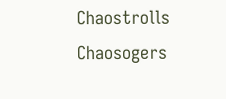Chaostrolls Chaosogers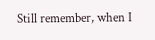Still remember, when I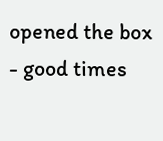opened the box - good times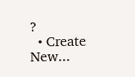?
  • Create New...